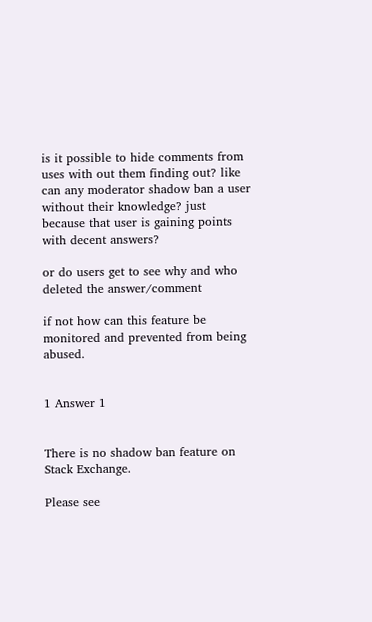is it possible to hide comments from uses with out them finding out? like can any moderator shadow ban a user without their knowledge? just because that user is gaining points with decent answers?

or do users get to see why and who deleted the answer/comment

if not how can this feature be monitored and prevented from being abused.


1 Answer 1


There is no shadow ban feature on Stack Exchange.

Please see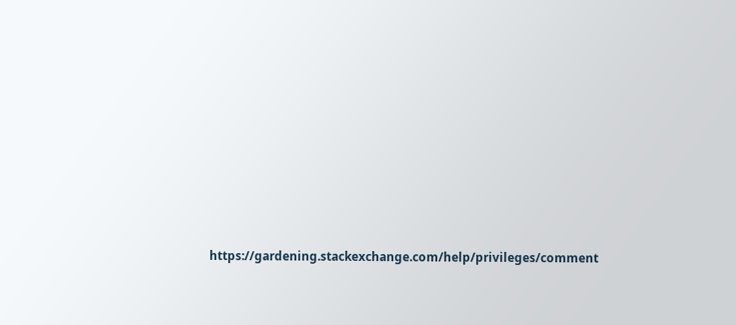https://gardening.stackexchange.com/help/privileges/comment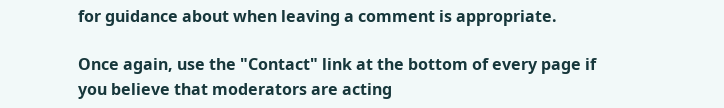for guidance about when leaving a comment is appropriate.

Once again, use the "Contact" link at the bottom of every page if you believe that moderators are acting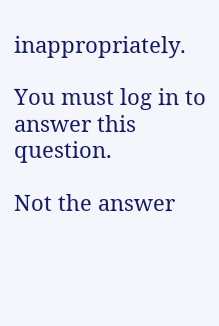inappropriately.

You must log in to answer this question.

Not the answer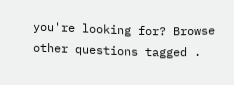you're looking for? Browse other questions tagged .